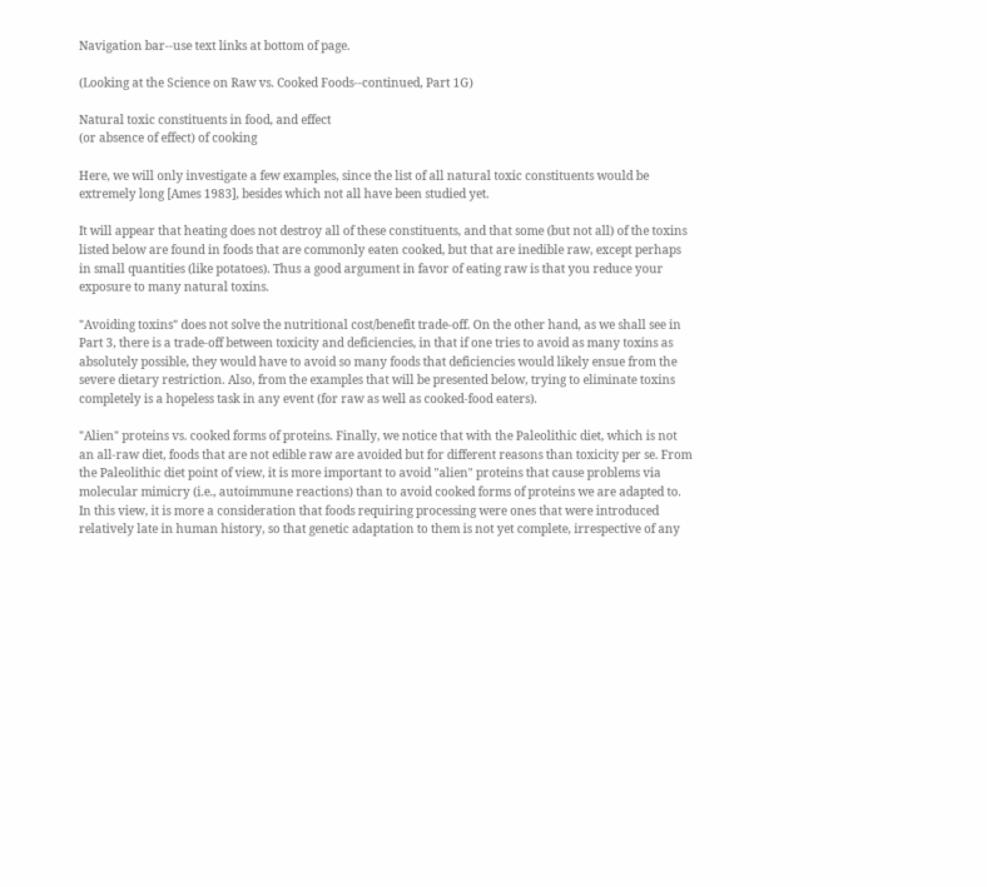Navigation bar--use text links at bottom of page.

(Looking at the Science on Raw vs. Cooked Foods--continued, Part 1G)

Natural toxic constituents in food, and effect
(or absence of effect) of cooking

Here, we will only investigate a few examples, since the list of all natural toxic constituents would be extremely long [Ames 1983], besides which not all have been studied yet.

It will appear that heating does not destroy all of these constituents, and that some (but not all) of the toxins listed below are found in foods that are commonly eaten cooked, but that are inedible raw, except perhaps in small quantities (like potatoes). Thus a good argument in favor of eating raw is that you reduce your exposure to many natural toxins.

"Avoiding toxins" does not solve the nutritional cost/benefit trade-off. On the other hand, as we shall see in Part 3, there is a trade-off between toxicity and deficiencies, in that if one tries to avoid as many toxins as absolutely possible, they would have to avoid so many foods that deficiencies would likely ensue from the severe dietary restriction. Also, from the examples that will be presented below, trying to eliminate toxins completely is a hopeless task in any event (for raw as well as cooked-food eaters).

"Alien" proteins vs. cooked forms of proteins. Finally, we notice that with the Paleolithic diet, which is not an all-raw diet, foods that are not edible raw are avoided but for different reasons than toxicity per se. From the Paleolithic diet point of view, it is more important to avoid "alien" proteins that cause problems via molecular mimicry (i.e., autoimmune reactions) than to avoid cooked forms of proteins we are adapted to. In this view, it is more a consideration that foods requiring processing were ones that were introduced relatively late in human history, so that genetic adaptation to them is not yet complete, irrespective of any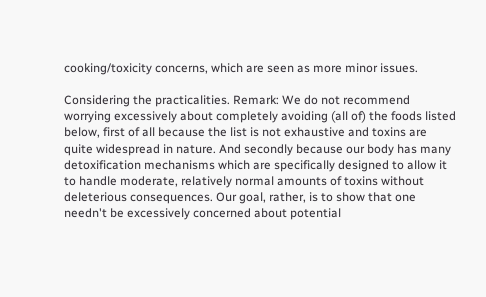cooking/toxicity concerns, which are seen as more minor issues.

Considering the practicalities. Remark: We do not recommend worrying excessively about completely avoiding (all of) the foods listed below, first of all because the list is not exhaustive and toxins are quite widespread in nature. And secondly because our body has many detoxification mechanisms which are specifically designed to allow it to handle moderate, relatively normal amounts of toxins without deleterious consequences. Our goal, rather, is to show that one needn't be excessively concerned about potential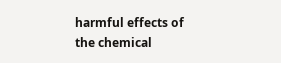harmful effects of the chemical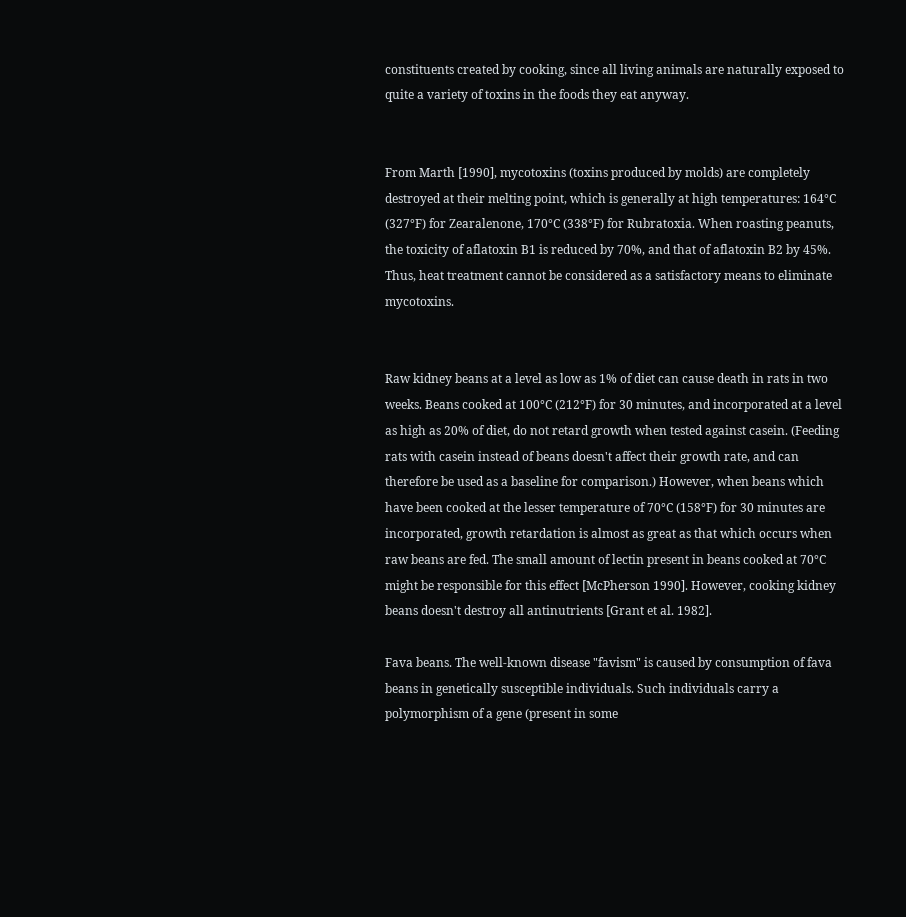constituents created by cooking, since all living animals are naturally exposed to quite a variety of toxins in the foods they eat anyway.


From Marth [1990], mycotoxins (toxins produced by molds) are completely destroyed at their melting point, which is generally at high temperatures: 164°C (327°F) for Zearalenone, 170°C (338°F) for Rubratoxia. When roasting peanuts, the toxicity of aflatoxin B1 is reduced by 70%, and that of aflatoxin B2 by 45%. Thus, heat treatment cannot be considered as a satisfactory means to eliminate mycotoxins.


Raw kidney beans at a level as low as 1% of diet can cause death in rats in two weeks. Beans cooked at 100°C (212°F) for 30 minutes, and incorporated at a level as high as 20% of diet, do not retard growth when tested against casein. (Feeding rats with casein instead of beans doesn't affect their growth rate, and can therefore be used as a baseline for comparison.) However, when beans which have been cooked at the lesser temperature of 70°C (158°F) for 30 minutes are incorporated, growth retardation is almost as great as that which occurs when raw beans are fed. The small amount of lectin present in beans cooked at 70°C might be responsible for this effect [McPherson 1990]. However, cooking kidney beans doesn't destroy all antinutrients [Grant et al. 1982].

Fava beans. The well-known disease "favism" is caused by consumption of fava beans in genetically susceptible individuals. Such individuals carry a polymorphism of a gene (present in some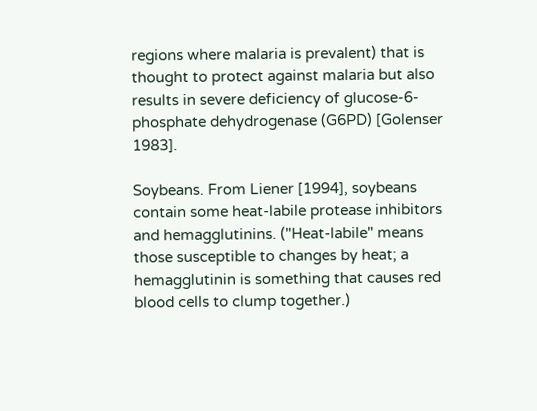regions where malaria is prevalent) that is thought to protect against malaria but also results in severe deficiency of glucose-6-phosphate dehydrogenase (G6PD) [Golenser 1983].

Soybeans. From Liener [1994], soybeans contain some heat-labile protease inhibitors and hemagglutinins. ("Heat-labile" means those susceptible to changes by heat; a hemagglutinin is something that causes red blood cells to clump together.)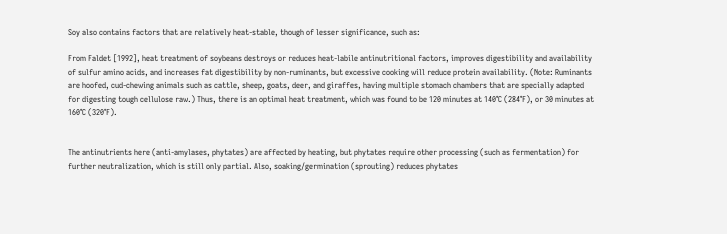Soy also contains factors that are relatively heat-stable, though of lesser significance, such as:

From Faldet [1992], heat treatment of soybeans destroys or reduces heat-labile antinutritional factors, improves digestibility and availability of sulfur amino acids, and increases fat digestibility by non-ruminants, but excessive cooking will reduce protein availability. (Note: Ruminants are hoofed, cud-chewing animals such as cattle, sheep, goats, deer, and giraffes, having multiple stomach chambers that are specially adapted for digesting tough cellulose raw.) Thus, there is an optimal heat treatment, which was found to be 120 minutes at 140°C (284°F), or 30 minutes at 160°C (320°F).


The antinutrients here (anti-amylases, phytates) are affected by heating, but phytates require other processing (such as fermentation) for further neutralization, which is still only partial. Also, soaking/germination (sprouting) reduces phytates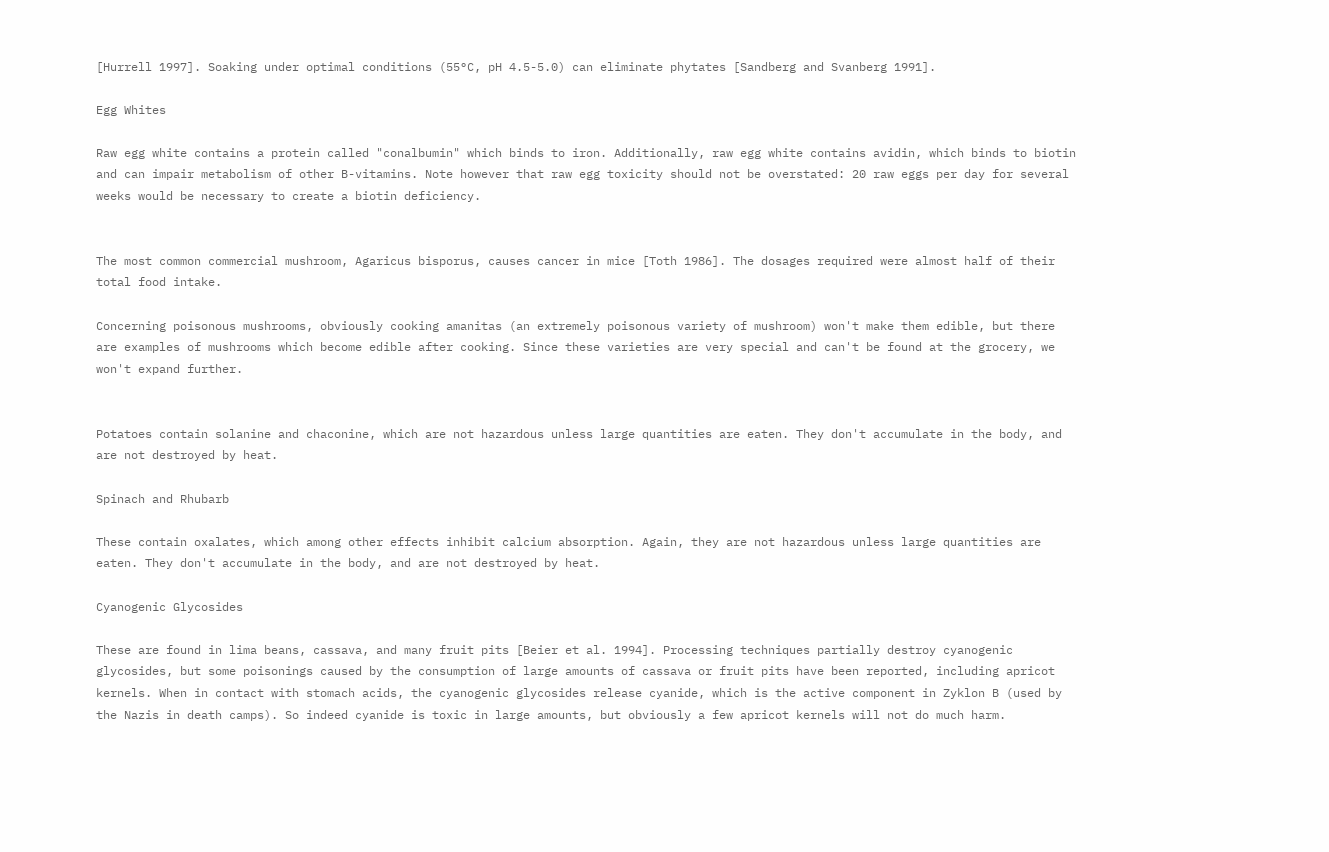[Hurrell 1997]. Soaking under optimal conditions (55°C, pH 4.5-5.0) can eliminate phytates [Sandberg and Svanberg 1991].

Egg Whites

Raw egg white contains a protein called "conalbumin" which binds to iron. Additionally, raw egg white contains avidin, which binds to biotin and can impair metabolism of other B-vitamins. Note however that raw egg toxicity should not be overstated: 20 raw eggs per day for several weeks would be necessary to create a biotin deficiency.


The most common commercial mushroom, Agaricus bisporus, causes cancer in mice [Toth 1986]. The dosages required were almost half of their total food intake.

Concerning poisonous mushrooms, obviously cooking amanitas (an extremely poisonous variety of mushroom) won't make them edible, but there are examples of mushrooms which become edible after cooking. Since these varieties are very special and can't be found at the grocery, we won't expand further.


Potatoes contain solanine and chaconine, which are not hazardous unless large quantities are eaten. They don't accumulate in the body, and are not destroyed by heat.

Spinach and Rhubarb

These contain oxalates, which among other effects inhibit calcium absorption. Again, they are not hazardous unless large quantities are eaten. They don't accumulate in the body, and are not destroyed by heat.

Cyanogenic Glycosides

These are found in lima beans, cassava, and many fruit pits [Beier et al. 1994]. Processing techniques partially destroy cyanogenic glycosides, but some poisonings caused by the consumption of large amounts of cassava or fruit pits have been reported, including apricot kernels. When in contact with stomach acids, the cyanogenic glycosides release cyanide, which is the active component in Zyklon B (used by the Nazis in death camps). So indeed cyanide is toxic in large amounts, but obviously a few apricot kernels will not do much harm.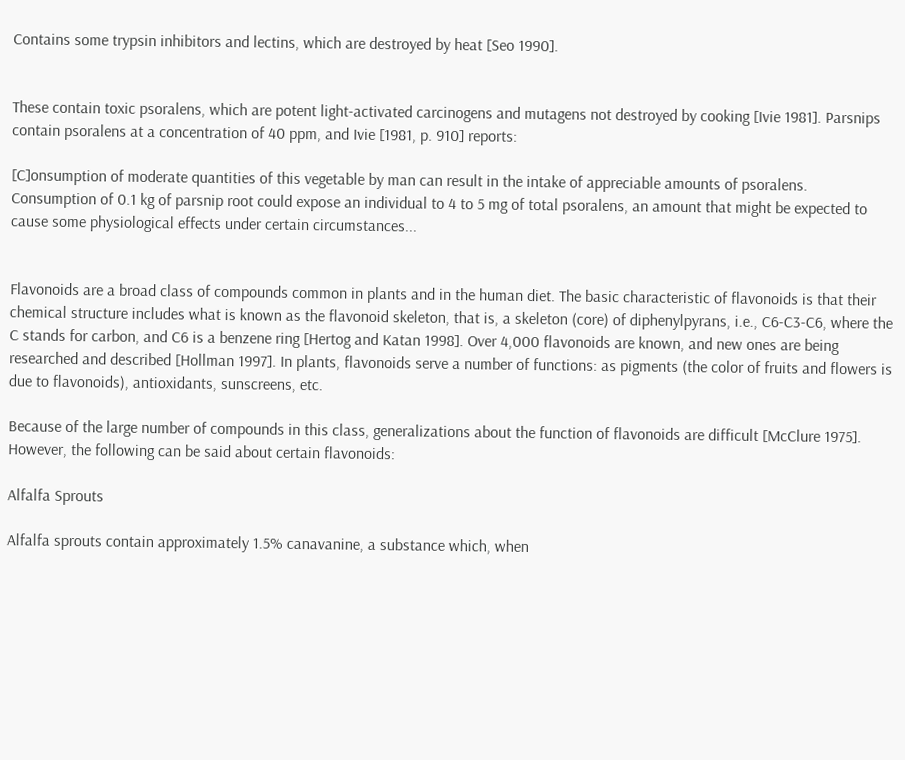Contains some trypsin inhibitors and lectins, which are destroyed by heat [Seo 1990].


These contain toxic psoralens, which are potent light-activated carcinogens and mutagens not destroyed by cooking [Ivie 1981]. Parsnips contain psoralens at a concentration of 40 ppm, and Ivie [1981, p. 910] reports:

[C]onsumption of moderate quantities of this vegetable by man can result in the intake of appreciable amounts of psoralens. Consumption of 0.1 kg of parsnip root could expose an individual to 4 to 5 mg of total psoralens, an amount that might be expected to cause some physiological effects under certain circumstances...


Flavonoids are a broad class of compounds common in plants and in the human diet. The basic characteristic of flavonoids is that their chemical structure includes what is known as the flavonoid skeleton, that is, a skeleton (core) of diphenylpyrans, i.e., C6-C3-C6, where the C stands for carbon, and C6 is a benzene ring [Hertog and Katan 1998]. Over 4,000 flavonoids are known, and new ones are being researched and described [Hollman 1997]. In plants, flavonoids serve a number of functions: as pigments (the color of fruits and flowers is due to flavonoids), antioxidants, sunscreens, etc.

Because of the large number of compounds in this class, generalizations about the function of flavonoids are difficult [McClure 1975]. However, the following can be said about certain flavonoids:

Alfalfa Sprouts

Alfalfa sprouts contain approximately 1.5% canavanine, a substance which, when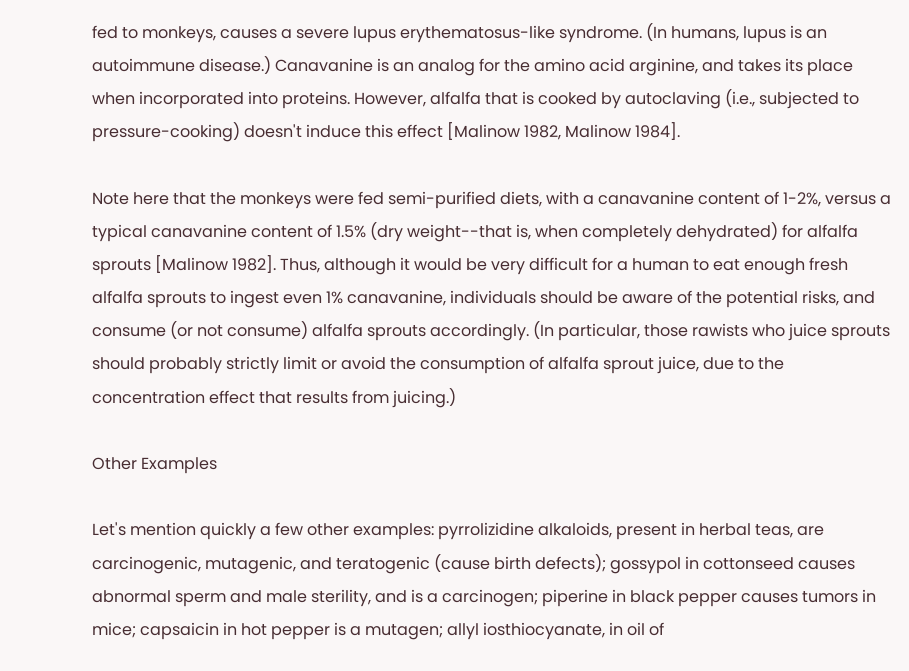fed to monkeys, causes a severe lupus erythematosus-like syndrome. (In humans, lupus is an autoimmune disease.) Canavanine is an analog for the amino acid arginine, and takes its place when incorporated into proteins. However, alfalfa that is cooked by autoclaving (i.e., subjected to pressure-cooking) doesn't induce this effect [Malinow 1982, Malinow 1984].

Note here that the monkeys were fed semi-purified diets, with a canavanine content of 1-2%, versus a typical canavanine content of 1.5% (dry weight--that is, when completely dehydrated) for alfalfa sprouts [Malinow 1982]. Thus, although it would be very difficult for a human to eat enough fresh alfalfa sprouts to ingest even 1% canavanine, individuals should be aware of the potential risks, and consume (or not consume) alfalfa sprouts accordingly. (In particular, those rawists who juice sprouts should probably strictly limit or avoid the consumption of alfalfa sprout juice, due to the concentration effect that results from juicing.)

Other Examples

Let's mention quickly a few other examples: pyrrolizidine alkaloids, present in herbal teas, are carcinogenic, mutagenic, and teratogenic (cause birth defects); gossypol in cottonseed causes abnormal sperm and male sterility, and is a carcinogen; piperine in black pepper causes tumors in mice; capsaicin in hot pepper is a mutagen; allyl iosthiocyanate, in oil of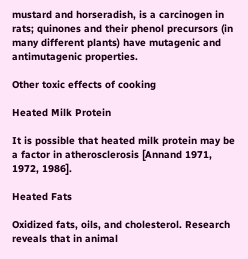mustard and horseradish, is a carcinogen in rats; quinones and their phenol precursors (in many different plants) have mutagenic and antimutagenic properties.

Other toxic effects of cooking

Heated Milk Protein

It is possible that heated milk protein may be a factor in atherosclerosis [Annand 1971, 1972, 1986].

Heated Fats

Oxidized fats, oils, and cholesterol. Research reveals that in animal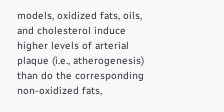models, oxidized fats, oils, and cholesterol induce higher levels of arterial plaque (i.e., atherogenesis) than do the corresponding non-oxidized fats,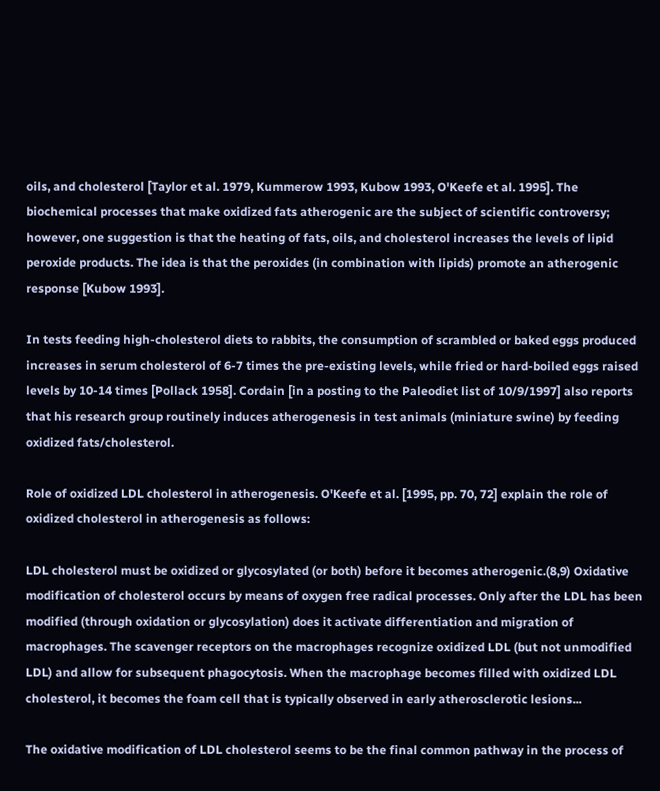oils, and cholesterol [Taylor et al. 1979, Kummerow 1993, Kubow 1993, O'Keefe et al. 1995]. The biochemical processes that make oxidized fats atherogenic are the subject of scientific controversy; however, one suggestion is that the heating of fats, oils, and cholesterol increases the levels of lipid peroxide products. The idea is that the peroxides (in combination with lipids) promote an atherogenic response [Kubow 1993].

In tests feeding high-cholesterol diets to rabbits, the consumption of scrambled or baked eggs produced increases in serum cholesterol of 6-7 times the pre-existing levels, while fried or hard-boiled eggs raised levels by 10-14 times [Pollack 1958]. Cordain [in a posting to the Paleodiet list of 10/9/1997] also reports that his research group routinely induces atherogenesis in test animals (miniature swine) by feeding oxidized fats/cholesterol.

Role of oxidized LDL cholesterol in atherogenesis. O'Keefe et al. [1995, pp. 70, 72] explain the role of oxidized cholesterol in atherogenesis as follows:

LDL cholesterol must be oxidized or glycosylated (or both) before it becomes atherogenic.(8,9) Oxidative modification of cholesterol occurs by means of oxygen free radical processes. Only after the LDL has been modified (through oxidation or glycosylation) does it activate differentiation and migration of macrophages. The scavenger receptors on the macrophages recognize oxidized LDL (but not unmodified LDL) and allow for subsequent phagocytosis. When the macrophage becomes filled with oxidized LDL cholesterol, it becomes the foam cell that is typically observed in early atherosclerotic lesions...

The oxidative modification of LDL cholesterol seems to be the final common pathway in the process of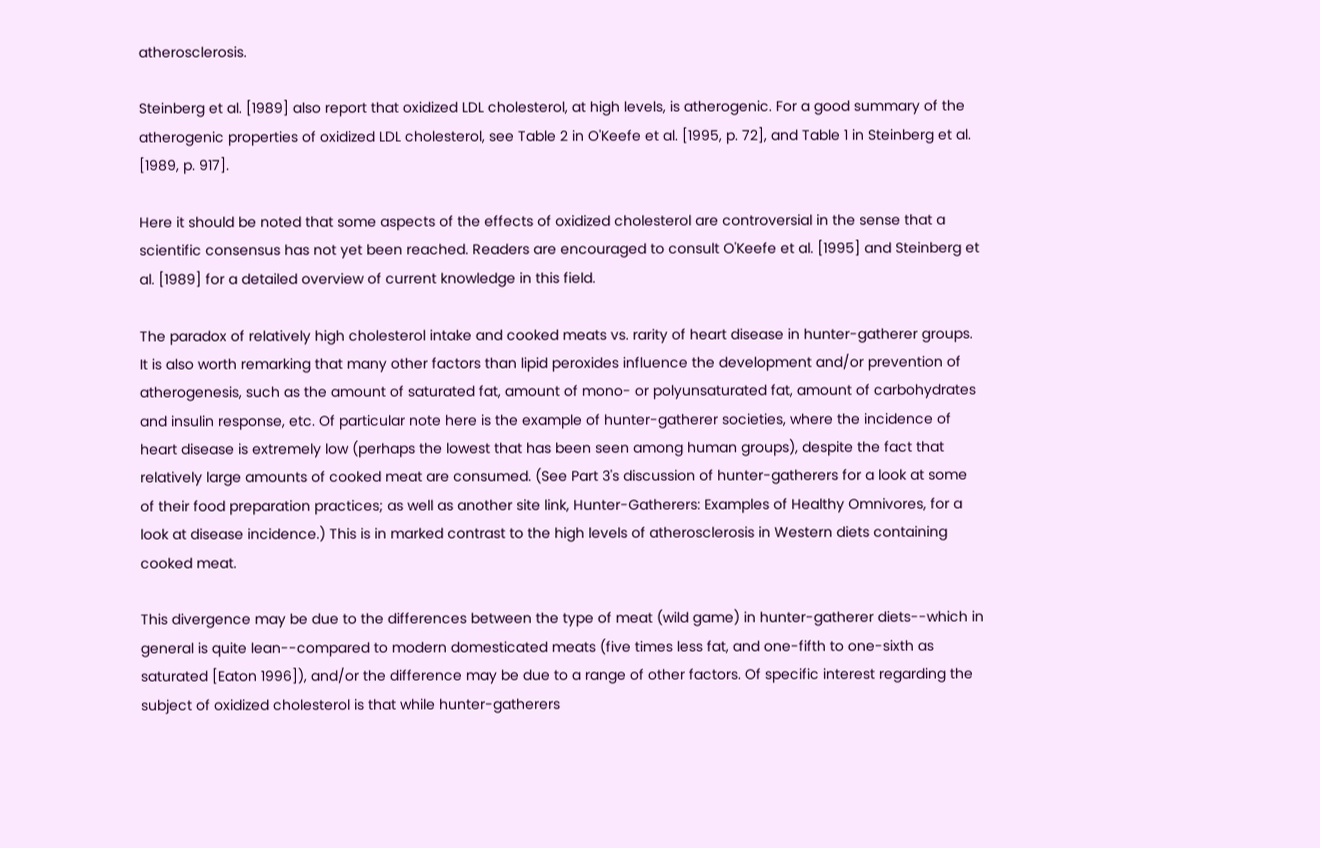atherosclerosis.

Steinberg et al. [1989] also report that oxidized LDL cholesterol, at high levels, is atherogenic. For a good summary of the atherogenic properties of oxidized LDL cholesterol, see Table 2 in O'Keefe et al. [1995, p. 72], and Table 1 in Steinberg et al. [1989, p. 917].

Here it should be noted that some aspects of the effects of oxidized cholesterol are controversial in the sense that a scientific consensus has not yet been reached. Readers are encouraged to consult O'Keefe et al. [1995] and Steinberg et al. [1989] for a detailed overview of current knowledge in this field.

The paradox of relatively high cholesterol intake and cooked meats vs. rarity of heart disease in hunter-gatherer groups. It is also worth remarking that many other factors than lipid peroxides influence the development and/or prevention of atherogenesis, such as the amount of saturated fat, amount of mono- or polyunsaturated fat, amount of carbohydrates and insulin response, etc. Of particular note here is the example of hunter-gatherer societies, where the incidence of heart disease is extremely low (perhaps the lowest that has been seen among human groups), despite the fact that relatively large amounts of cooked meat are consumed. (See Part 3's discussion of hunter-gatherers for a look at some of their food preparation practices; as well as another site link, Hunter-Gatherers: Examples of Healthy Omnivores, for a look at disease incidence.) This is in marked contrast to the high levels of atherosclerosis in Western diets containing cooked meat.

This divergence may be due to the differences between the type of meat (wild game) in hunter-gatherer diets--which in general is quite lean--compared to modern domesticated meats (five times less fat, and one-fifth to one-sixth as saturated [Eaton 1996]), and/or the difference may be due to a range of other factors. Of specific interest regarding the subject of oxidized cholesterol is that while hunter-gatherers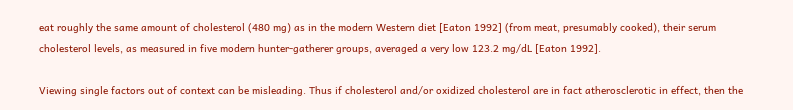eat roughly the same amount of cholesterol (480 mg) as in the modern Western diet [Eaton 1992] (from meat, presumably cooked), their serum cholesterol levels, as measured in five modern hunter-gatherer groups, averaged a very low 123.2 mg/dL [Eaton 1992].

Viewing single factors out of context can be misleading. Thus if cholesterol and/or oxidized cholesterol are in fact atherosclerotic in effect, then the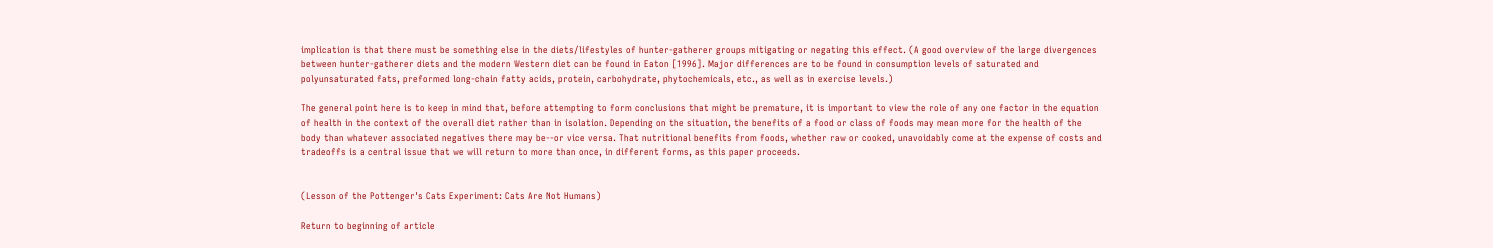implication is that there must be something else in the diets/lifestyles of hunter-gatherer groups mitigating or negating this effect. (A good overview of the large divergences between hunter-gatherer diets and the modern Western diet can be found in Eaton [1996]. Major differences are to be found in consumption levels of saturated and polyunsaturated fats, preformed long-chain fatty acids, protein, carbohydrate, phytochemicals, etc., as well as in exercise levels.)

The general point here is to keep in mind that, before attempting to form conclusions that might be premature, it is important to view the role of any one factor in the equation of health in the context of the overall diet rather than in isolation. Depending on the situation, the benefits of a food or class of foods may mean more for the health of the body than whatever associated negatives there may be--or vice versa. That nutritional benefits from foods, whether raw or cooked, unavoidably come at the expense of costs and tradeoffs is a central issue that we will return to more than once, in different forms, as this paper proceeds.


(Lesson of the Pottenger's Cats Experiment: Cats Are Not Humans)

Return to beginning of article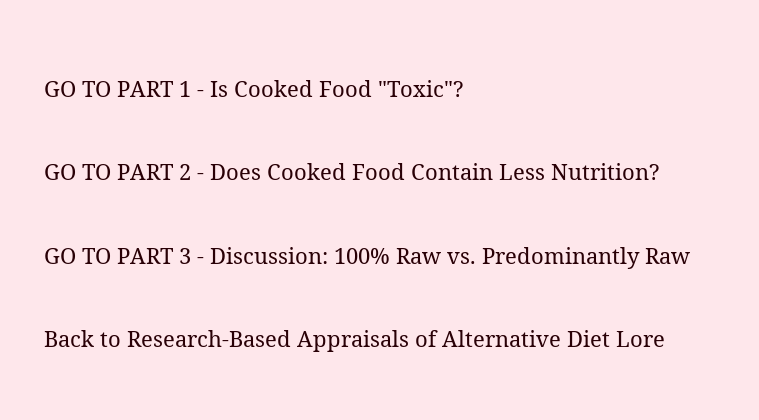GO TO PART 1 - Is Cooked Food "Toxic"?

GO TO PART 2 - Does Cooked Food Contain Less Nutrition?

GO TO PART 3 - Discussion: 100% Raw vs. Predominantly Raw

Back to Research-Based Appraisals of Alternative Diet Lore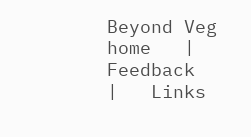Beyond Veg home   |   Feedback   |   Links